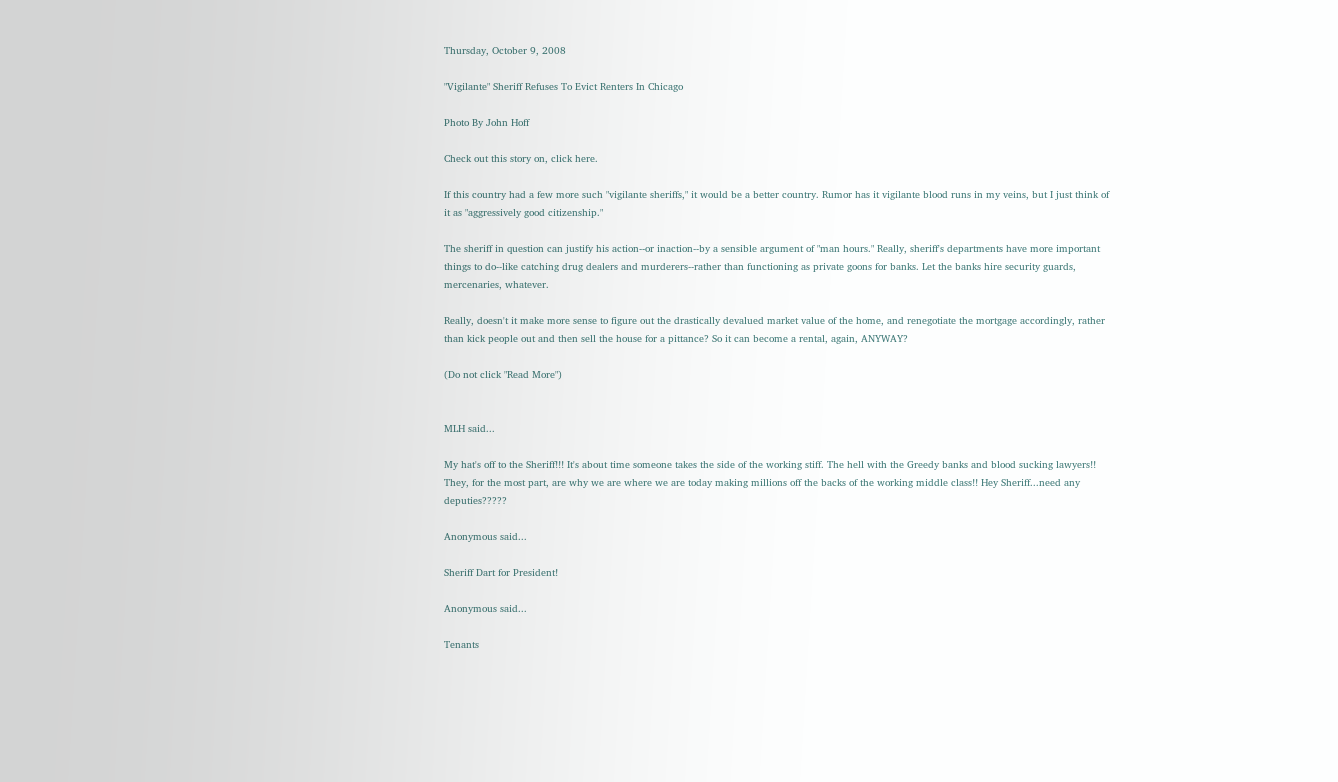Thursday, October 9, 2008

"Vigilante" Sheriff Refuses To Evict Renters In Chicago

Photo By John Hoff

Check out this story on, click here.

If this country had a few more such "vigilante sheriffs," it would be a better country. Rumor has it vigilante blood runs in my veins, but I just think of it as "aggressively good citizenship."

The sheriff in question can justify his action--or inaction--by a sensible argument of "man hours." Really, sheriff's departments have more important things to do--like catching drug dealers and murderers--rather than functioning as private goons for banks. Let the banks hire security guards, mercenaries, whatever.

Really, doesn't it make more sense to figure out the drastically devalued market value of the home, and renegotiate the mortgage accordingly, rather than kick people out and then sell the house for a pittance? So it can become a rental, again, ANYWAY?

(Do not click "Read More")


MLH said...

My hat's off to the Sheriff!!! It's about time someone takes the side of the working stiff. The hell with the Greedy banks and blood sucking lawyers!! They, for the most part, are why we are where we are today making millions off the backs of the working middle class!! Hey Sheriff...need any deputies?????

Anonymous said...

Sheriff Dart for President!

Anonymous said...

Tenants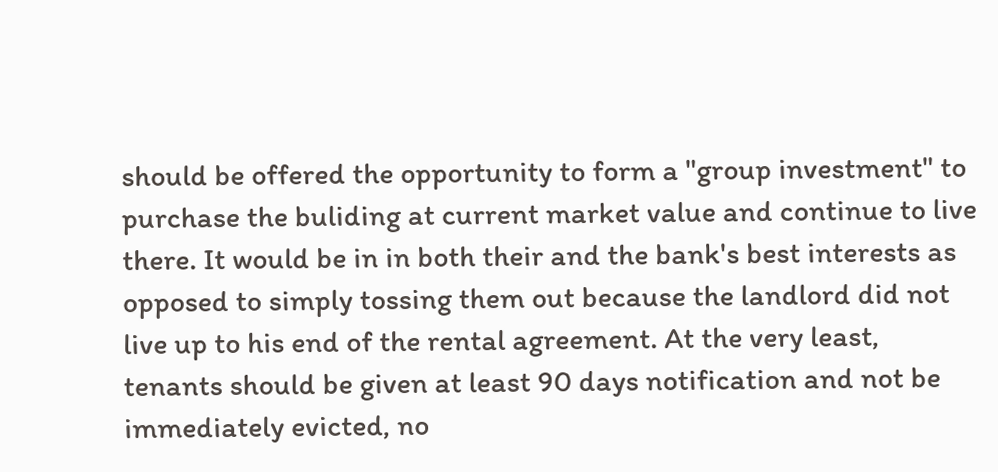should be offered the opportunity to form a "group investment" to purchase the buliding at current market value and continue to live there. It would be in in both their and the bank's best interests as opposed to simply tossing them out because the landlord did not live up to his end of the rental agreement. At the very least, tenants should be given at least 90 days notification and not be immediately evicted, no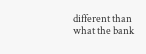different than what the bank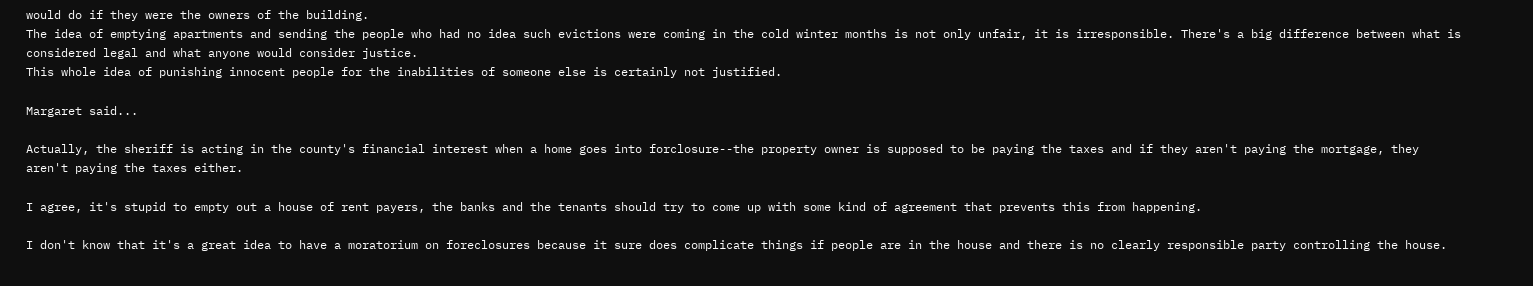would do if they were the owners of the building.
The idea of emptying apartments and sending the people who had no idea such evictions were coming in the cold winter months is not only unfair, it is irresponsible. There's a big difference between what is considered legal and what anyone would consider justice.
This whole idea of punishing innocent people for the inabilities of someone else is certainly not justified.

Margaret said...

Actually, the sheriff is acting in the county's financial interest when a home goes into forclosure--the property owner is supposed to be paying the taxes and if they aren't paying the mortgage, they aren't paying the taxes either.

I agree, it's stupid to empty out a house of rent payers, the banks and the tenants should try to come up with some kind of agreement that prevents this from happening.

I don't know that it's a great idea to have a moratorium on foreclosures because it sure does complicate things if people are in the house and there is no clearly responsible party controlling the house.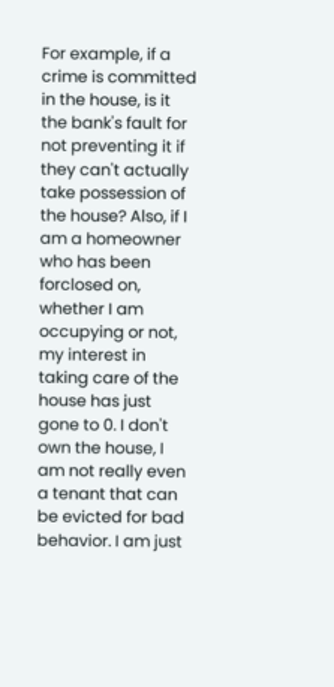For example, if a crime is committed in the house, is it the bank's fault for not preventing it if they can't actually take possession of the house? Also, if I am a homeowner who has been forclosed on, whether I am occupying or not, my interest in taking care of the house has just gone to 0. I don't own the house, I am not really even a tenant that can be evicted for bad behavior. I am just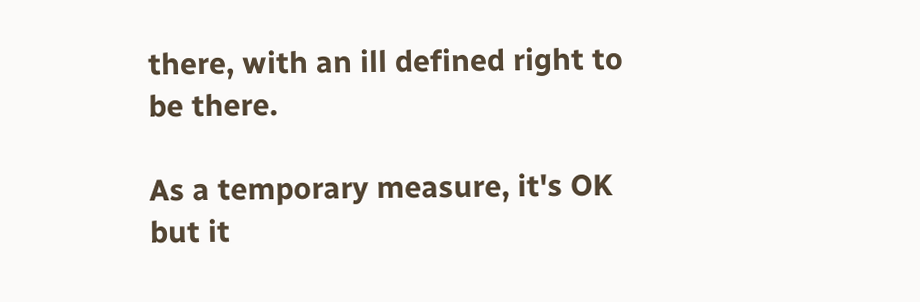there, with an ill defined right to be there.

As a temporary measure, it's OK but it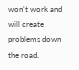won't work and will create problems down the road.